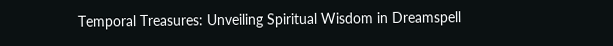Temporal Treasures: Unveiling Spiritual Wisdom in Dreamspell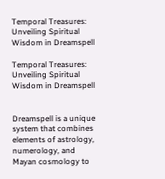Temporal Treasures: Unveiling Spiritual Wisdom in Dreamspell

Temporal Treasures: Unveiling Spiritual Wisdom in Dreamspell


Dreamspell is a unique system that combines elements of astrology, numerology, and Mayan cosmology to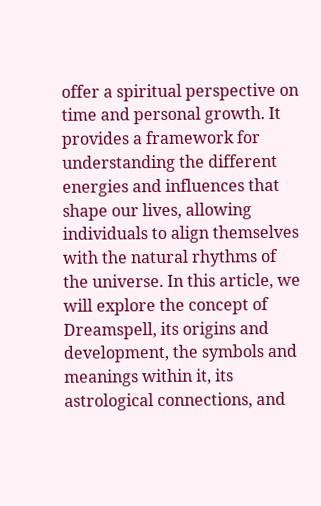offer a spiritual perspective on time and personal growth. It provides a framework for understanding the different energies and influences that shape our lives, allowing individuals to align themselves with the natural rhythms of the universe. In this article, we will explore the concept of Dreamspell, its origins and development, the symbols and meanings within it, its astrological connections, and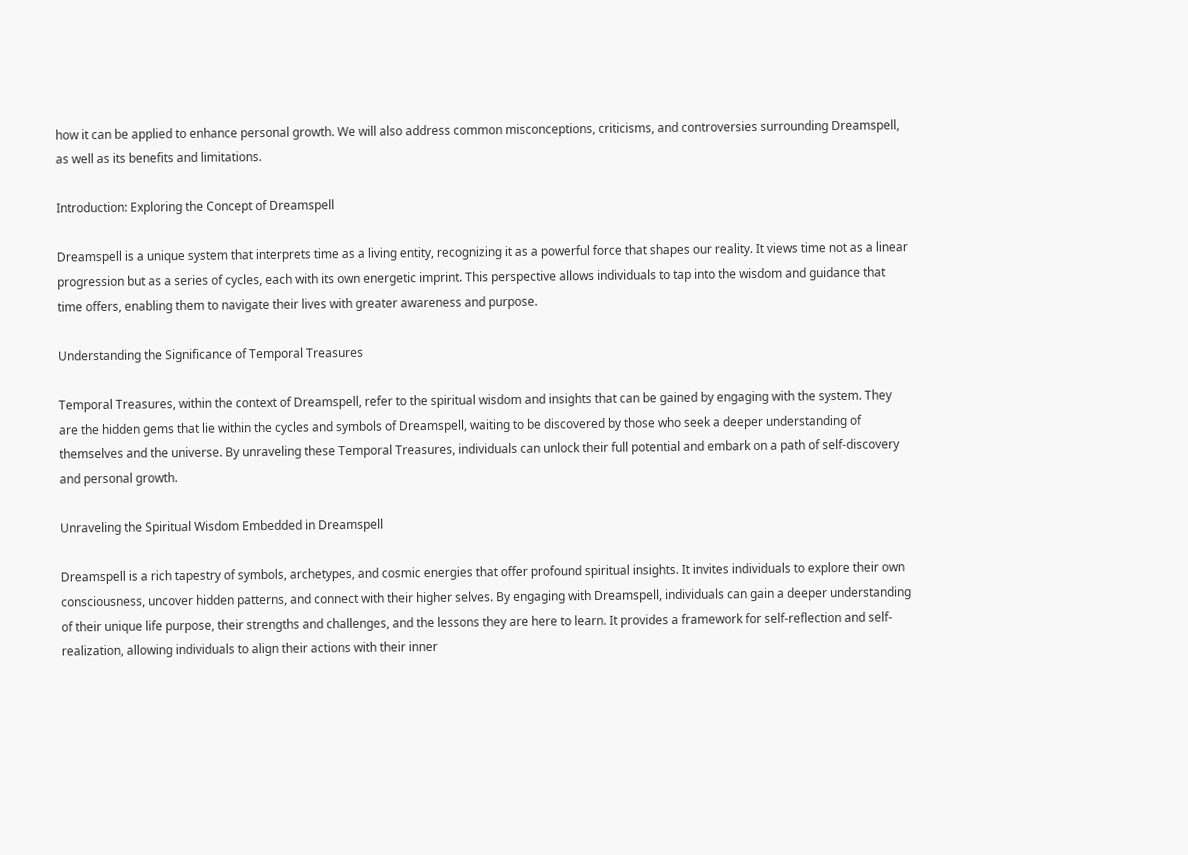how it can be applied to enhance personal growth. We will also address common misconceptions, criticisms, and controversies surrounding Dreamspell, as well as its benefits and limitations.

Introduction: Exploring the Concept of Dreamspell

Dreamspell is a unique system that interprets time as a living entity, recognizing it as a powerful force that shapes our reality. It views time not as a linear progression but as a series of cycles, each with its own energetic imprint. This perspective allows individuals to tap into the wisdom and guidance that time offers, enabling them to navigate their lives with greater awareness and purpose.

Understanding the Significance of Temporal Treasures

Temporal Treasures, within the context of Dreamspell, refer to the spiritual wisdom and insights that can be gained by engaging with the system. They are the hidden gems that lie within the cycles and symbols of Dreamspell, waiting to be discovered by those who seek a deeper understanding of themselves and the universe. By unraveling these Temporal Treasures, individuals can unlock their full potential and embark on a path of self-discovery and personal growth.

Unraveling the Spiritual Wisdom Embedded in Dreamspell

Dreamspell is a rich tapestry of symbols, archetypes, and cosmic energies that offer profound spiritual insights. It invites individuals to explore their own consciousness, uncover hidden patterns, and connect with their higher selves. By engaging with Dreamspell, individuals can gain a deeper understanding of their unique life purpose, their strengths and challenges, and the lessons they are here to learn. It provides a framework for self-reflection and self-realization, allowing individuals to align their actions with their inner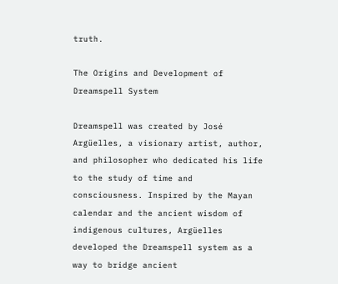truth.

The Origins and Development of Dreamspell System

Dreamspell was created by José Argüelles, a visionary artist, author, and philosopher who dedicated his life to the study of time and consciousness. Inspired by the Mayan calendar and the ancient wisdom of indigenous cultures, Argüelles developed the Dreamspell system as a way to bridge ancient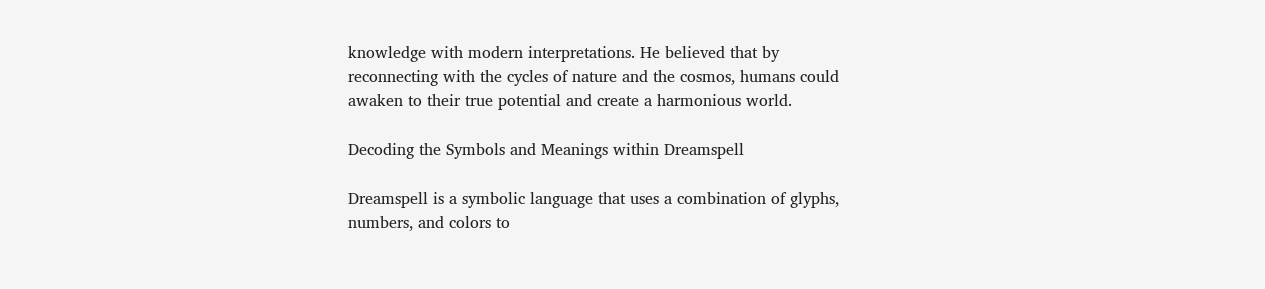knowledge with modern interpretations. He believed that by reconnecting with the cycles of nature and the cosmos, humans could awaken to their true potential and create a harmonious world.

Decoding the Symbols and Meanings within Dreamspell

Dreamspell is a symbolic language that uses a combination of glyphs, numbers, and colors to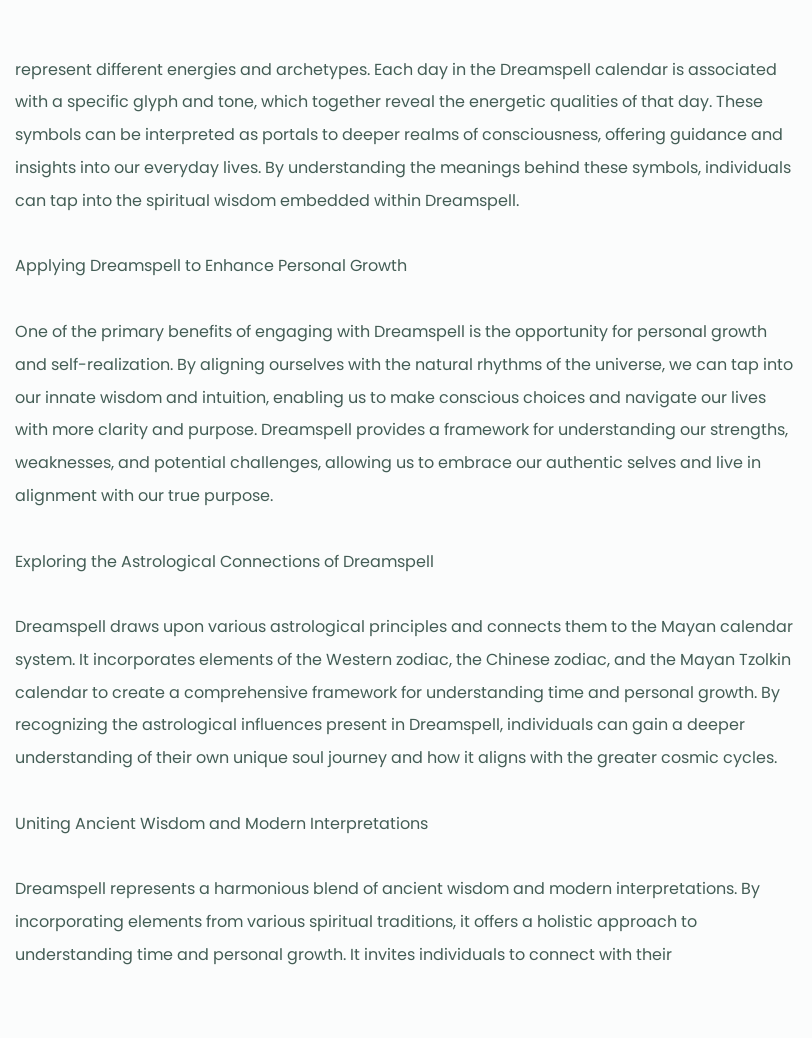represent different energies and archetypes. Each day in the Dreamspell calendar is associated with a specific glyph and tone, which together reveal the energetic qualities of that day. These symbols can be interpreted as portals to deeper realms of consciousness, offering guidance and insights into our everyday lives. By understanding the meanings behind these symbols, individuals can tap into the spiritual wisdom embedded within Dreamspell.

Applying Dreamspell to Enhance Personal Growth

One of the primary benefits of engaging with Dreamspell is the opportunity for personal growth and self-realization. By aligning ourselves with the natural rhythms of the universe, we can tap into our innate wisdom and intuition, enabling us to make conscious choices and navigate our lives with more clarity and purpose. Dreamspell provides a framework for understanding our strengths, weaknesses, and potential challenges, allowing us to embrace our authentic selves and live in alignment with our true purpose.

Exploring the Astrological Connections of Dreamspell

Dreamspell draws upon various astrological principles and connects them to the Mayan calendar system. It incorporates elements of the Western zodiac, the Chinese zodiac, and the Mayan Tzolkin calendar to create a comprehensive framework for understanding time and personal growth. By recognizing the astrological influences present in Dreamspell, individuals can gain a deeper understanding of their own unique soul journey and how it aligns with the greater cosmic cycles.

Uniting Ancient Wisdom and Modern Interpretations

Dreamspell represents a harmonious blend of ancient wisdom and modern interpretations. By incorporating elements from various spiritual traditions, it offers a holistic approach to understanding time and personal growth. It invites individuals to connect with their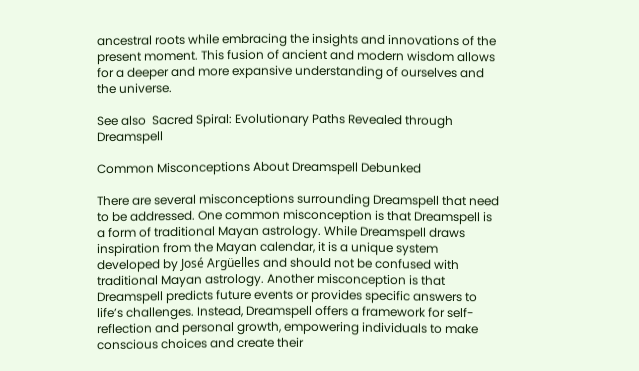ancestral roots while embracing the insights and innovations of the present moment. This fusion of ancient and modern wisdom allows for a deeper and more expansive understanding of ourselves and the universe.

See also  Sacred Spiral: Evolutionary Paths Revealed through Dreamspell

Common Misconceptions About Dreamspell Debunked

There are several misconceptions surrounding Dreamspell that need to be addressed. One common misconception is that Dreamspell is a form of traditional Mayan astrology. While Dreamspell draws inspiration from the Mayan calendar, it is a unique system developed by José Argüelles and should not be confused with traditional Mayan astrology. Another misconception is that Dreamspell predicts future events or provides specific answers to life’s challenges. Instead, Dreamspell offers a framework for self-reflection and personal growth, empowering individuals to make conscious choices and create their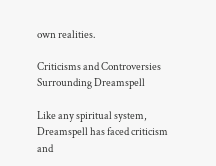own realities.

Criticisms and Controversies Surrounding Dreamspell

Like any spiritual system, Dreamspell has faced criticism and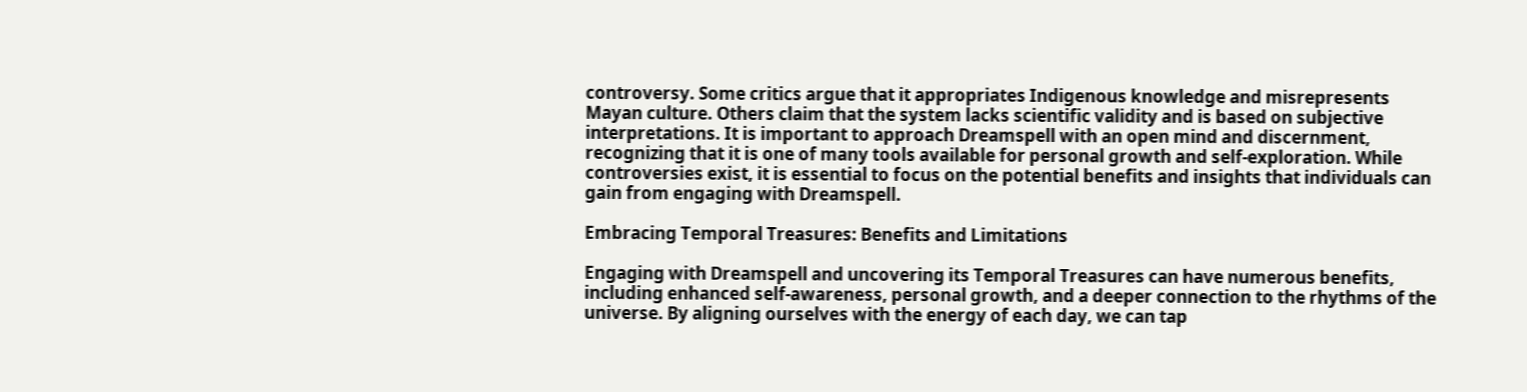controversy. Some critics argue that it appropriates Indigenous knowledge and misrepresents Mayan culture. Others claim that the system lacks scientific validity and is based on subjective interpretations. It is important to approach Dreamspell with an open mind and discernment, recognizing that it is one of many tools available for personal growth and self-exploration. While controversies exist, it is essential to focus on the potential benefits and insights that individuals can gain from engaging with Dreamspell.

Embracing Temporal Treasures: Benefits and Limitations

Engaging with Dreamspell and uncovering its Temporal Treasures can have numerous benefits, including enhanced self-awareness, personal growth, and a deeper connection to the rhythms of the universe. By aligning ourselves with the energy of each day, we can tap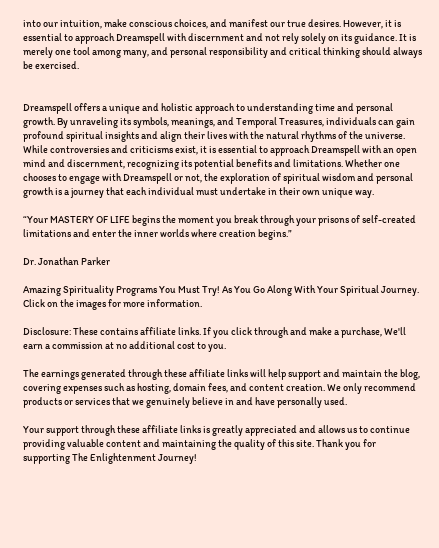into our intuition, make conscious choices, and manifest our true desires. However, it is essential to approach Dreamspell with discernment and not rely solely on its guidance. It is merely one tool among many, and personal responsibility and critical thinking should always be exercised.


Dreamspell offers a unique and holistic approach to understanding time and personal growth. By unraveling its symbols, meanings, and Temporal Treasures, individuals can gain profound spiritual insights and align their lives with the natural rhythms of the universe. While controversies and criticisms exist, it is essential to approach Dreamspell with an open mind and discernment, recognizing its potential benefits and limitations. Whether one chooses to engage with Dreamspell or not, the exploration of spiritual wisdom and personal growth is a journey that each individual must undertake in their own unique way.

“Your MASTERY OF LIFE begins the moment you break through your prisons of self-created limitations and enter the inner worlds where creation begins.”

Dr. Jonathan Parker

Amazing Spirituality Programs You Must Try! As You Go Along With Your Spiritual Journey. Click on the images for more information.

Disclosure: These contains affiliate links. If you click through and make a purchase, We'll earn a commission at no additional cost to you.

The earnings generated through these affiliate links will help support and maintain the blog, covering expenses such as hosting, domain fees, and content creation. We only recommend products or services that we genuinely believe in and have personally used.

Your support through these affiliate links is greatly appreciated and allows us to continue providing valuable content and maintaining the quality of this site. Thank you for supporting The Enlightenment Journey!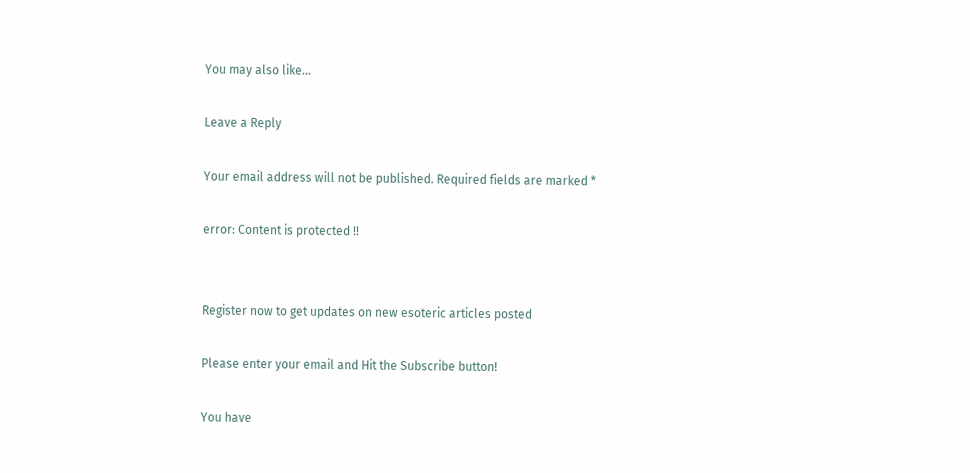You may also like...

Leave a Reply

Your email address will not be published. Required fields are marked *

error: Content is protected !!


Register now to get updates on new esoteric articles posted

Please enter your email and Hit the Subscribe button!

You have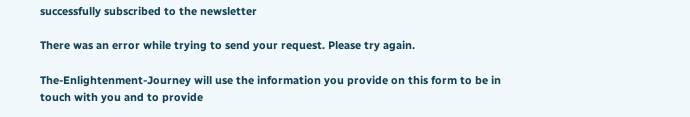successfully subscribed to the newsletter

There was an error while trying to send your request. Please try again.

The-Enlightenment-Journey will use the information you provide on this form to be in touch with you and to provide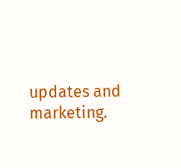updates and marketing.